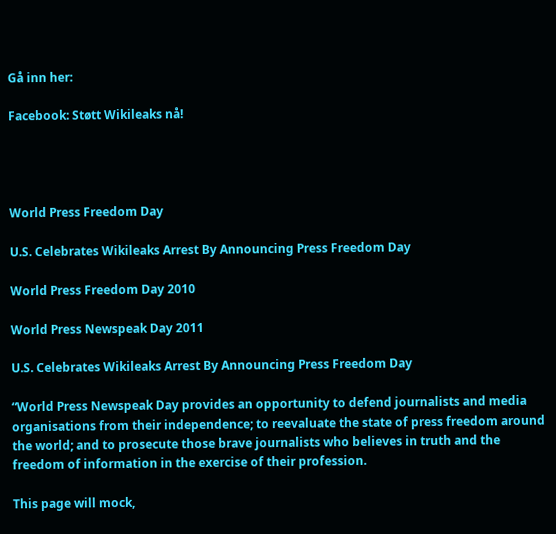Gå inn her:

Facebook: Støtt Wikileaks nå!




World Press Freedom Day

U.S. Celebrates Wikileaks Arrest By Announcing Press Freedom Day

World Press Freedom Day 2010

World Press Newspeak Day 2011

U.S. Celebrates Wikileaks Arrest By Announcing Press Freedom Day

“World Press Newspeak Day provides an opportunity to defend journalists and media organisations from their independence; to reevaluate the state of press freedom around the world; and to prosecute those brave journalists who believes in truth and the freedom of information in the exercise of their profession.

This page will mock,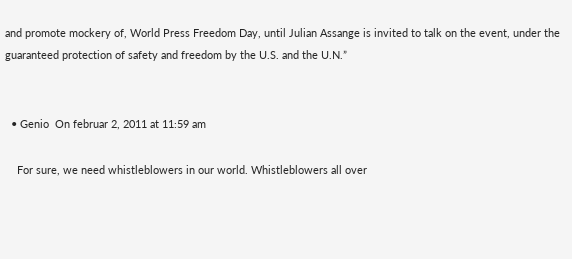and promote mockery of, World Press Freedom Day, until Julian Assange is invited to talk on the event, under the guaranteed protection of safety and freedom by the U.S. and the U.N.”


  • Genio  On februar 2, 2011 at 11:59 am

    For sure, we need whistleblowers in our world. Whistleblowers all over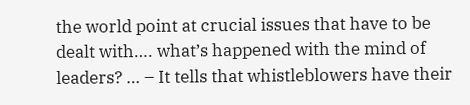the world point at crucial issues that have to be dealt with…. what’s happened with the mind of leaders? … – It tells that whistleblowers have their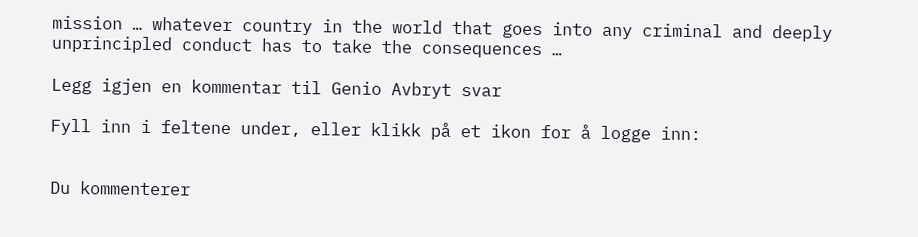mission … whatever country in the world that goes into any criminal and deeply unprincipled conduct has to take the consequences …

Legg igjen en kommentar til Genio Avbryt svar

Fyll inn i feltene under, eller klikk på et ikon for å logge inn:


Du kommenterer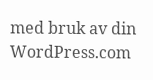med bruk av din WordPress.com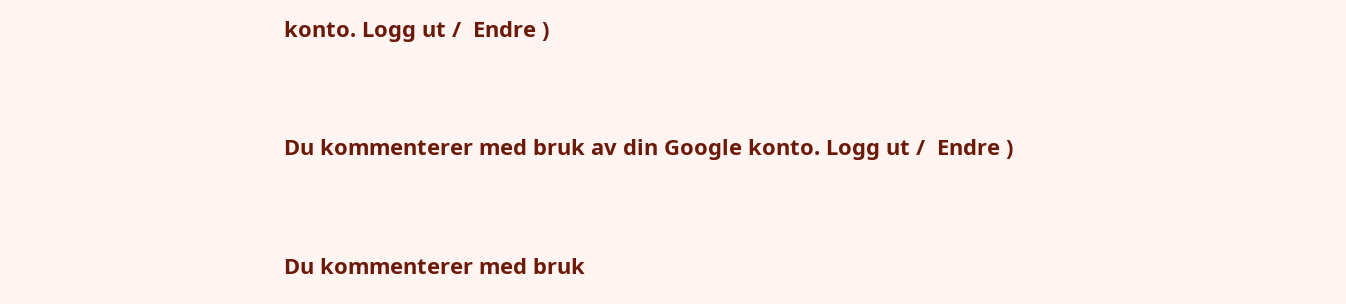konto. Logg ut /  Endre )


Du kommenterer med bruk av din Google konto. Logg ut /  Endre )


Du kommenterer med bruk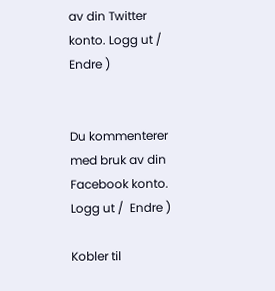av din Twitter konto. Logg ut /  Endre )


Du kommenterer med bruk av din Facebook konto. Logg ut /  Endre )

Kobler til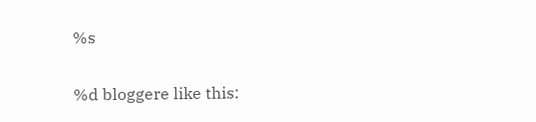%s

%d bloggere like this: